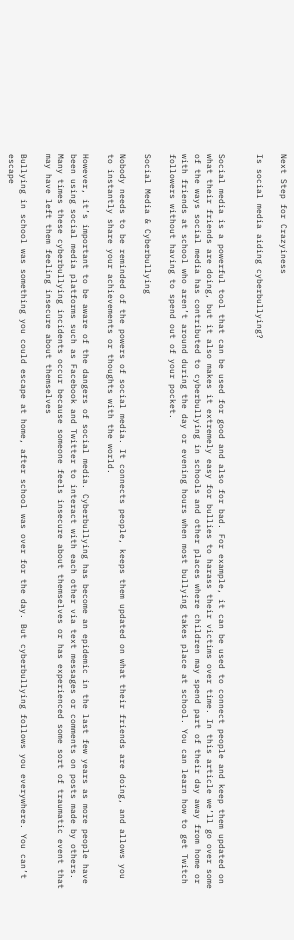Next Step for Crazyiness

Is social media aiding cyberbullying?


Social media is a powerful tool that can be used for good and also for bad. For example, it can be used to connect people and keep them updated on what their friends are doing, but it also makes it extremely easy for bullies to harass their victims over time. In this article we’ll go over some of the ways social media has contributed to cyberbullying in schools and other places where children may spend part of their day away from home or with friends at school who aren’t around during the day or evening hours when most bullying takes place at school. You can learn how to get Twitch followers without having to spend out of your pocket.

Social Media & Cyberbullying

Nobody needs to be reminded of the powers of social media. It connects people, keeps them updated on what their friends are doing, and allows you to instantly share your achievements or thoughts with the world.

However, it’s important to be aware of the dangers of social media. Cyberbullying has become an epidemic in the last few years as more people have been using social media platforms such as Facebook and Twitter to interact with each other via text messages or comments on posts made by others. Many times these cyberbullying incidents occur because someone feels insecure about themselves or has experienced some sort of traumatic event that may have left them feeling insecure about themselves

Bullying in school was something you could escape at home, after school was over for the day. But cyberbullying follows you everywhere. You can’t escape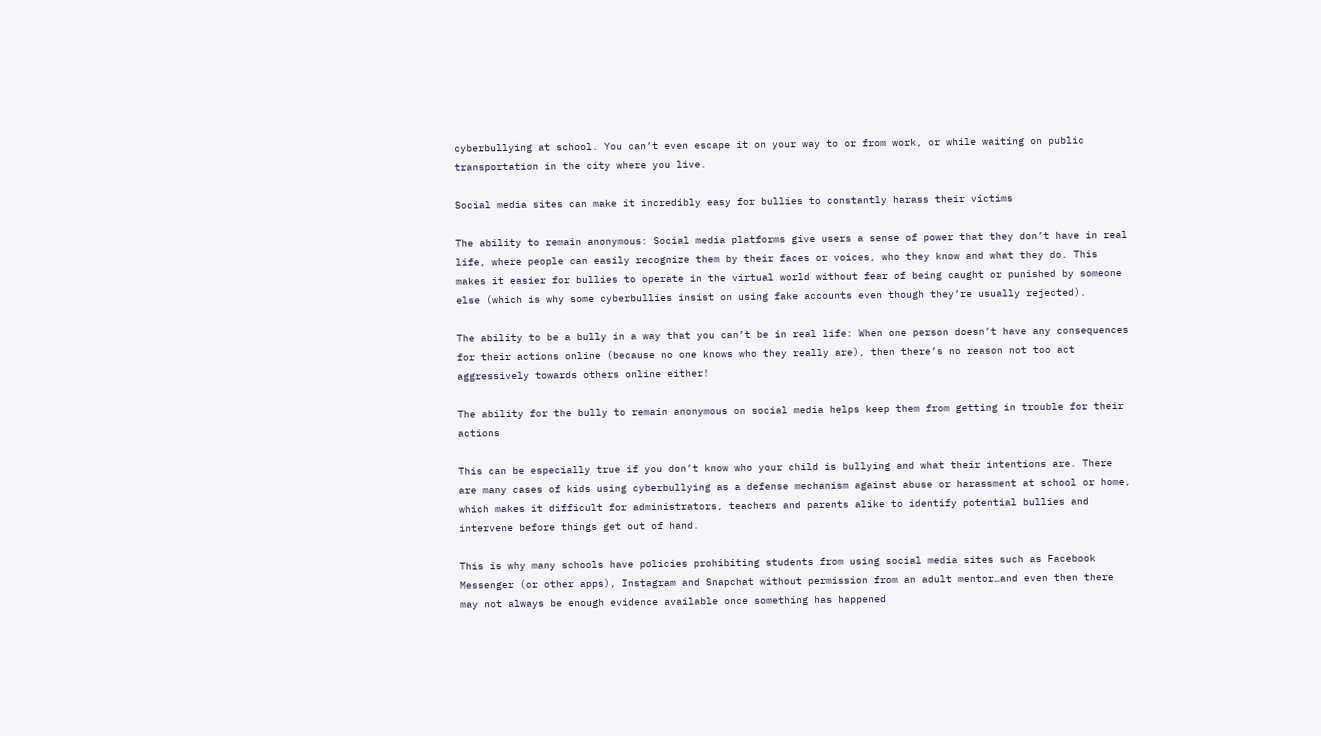cyberbullying at school. You can’t even escape it on your way to or from work, or while waiting on public transportation in the city where you live.

Social media sites can make it incredibly easy for bullies to constantly harass their victims

The ability to remain anonymous: Social media platforms give users a sense of power that they don’t have in real life, where people can easily recognize them by their faces or voices, who they know and what they do. This makes it easier for bullies to operate in the virtual world without fear of being caught or punished by someone else (which is why some cyberbullies insist on using fake accounts even though they’re usually rejected).

The ability to be a bully in a way that you can’t be in real life: When one person doesn’t have any consequences for their actions online (because no one knows who they really are), then there’s no reason not too act aggressively towards others online either!

The ability for the bully to remain anonymous on social media helps keep them from getting in trouble for their actions

This can be especially true if you don’t know who your child is bullying and what their intentions are. There are many cases of kids using cyberbullying as a defense mechanism against abuse or harassment at school or home, which makes it difficult for administrators, teachers and parents alike to identify potential bullies and intervene before things get out of hand.

This is why many schools have policies prohibiting students from using social media sites such as Facebook Messenger (or other apps), Instagram and Snapchat without permission from an adult mentor…and even then there may not always be enough evidence available once something has happened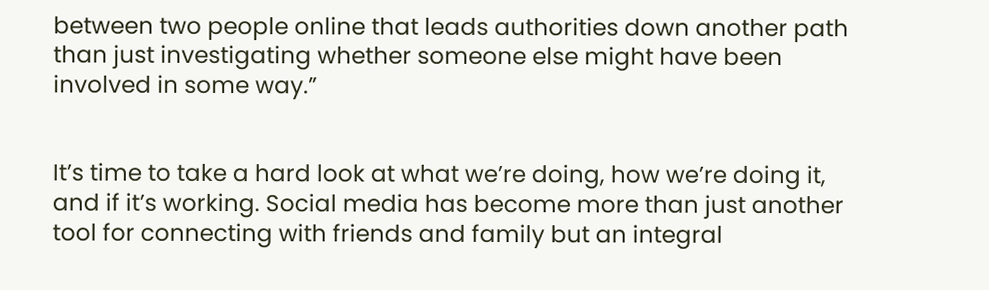between two people online that leads authorities down another path than just investigating whether someone else might have been involved in some way.”


It’s time to take a hard look at what we’re doing, how we’re doing it, and if it’s working. Social media has become more than just another tool for connecting with friends and family but an integral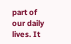part of our daily lives. It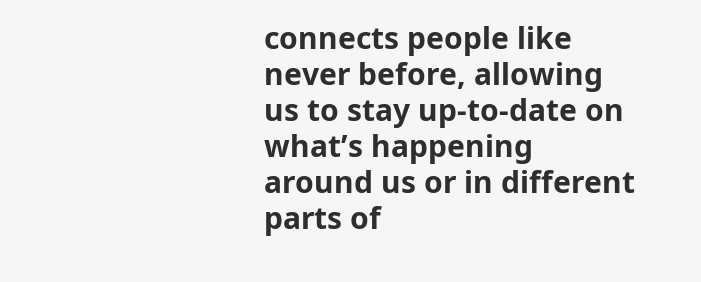connects people like never before, allowing us to stay up-to-date on what’s happening around us or in different parts of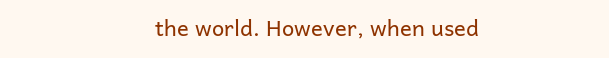the world. However, when used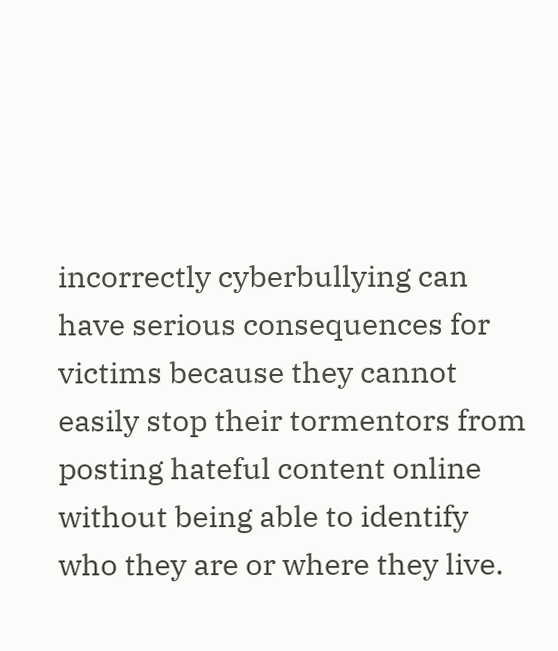incorrectly cyberbullying can have serious consequences for victims because they cannot easily stop their tormentors from posting hateful content online without being able to identify who they are or where they live.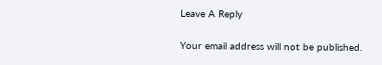Leave A Reply

Your email address will not be published.